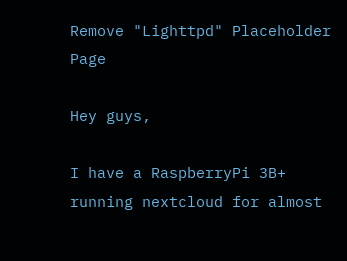Remove "Lighttpd" Placeholder Page

Hey guys,

I have a RaspberryPi 3B+ running nextcloud for almost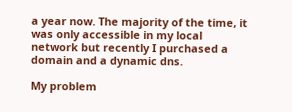a year now. The majority of the time, it was only accessible in my local network but recently I purchased a domain and a dynamic dns.

My problem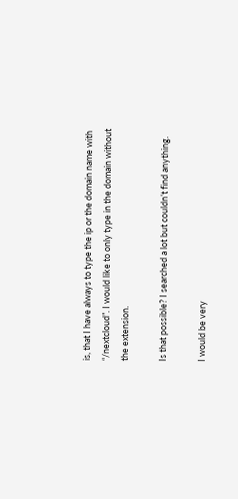is, that I have always to type the ip or the domain name with “/nextcloud”. I would like to only type in the domain without the extension.

Is that possible? I searched a lot but couldn’t find anything.

I would be very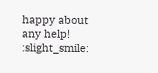happy about any help! :slight_smile: